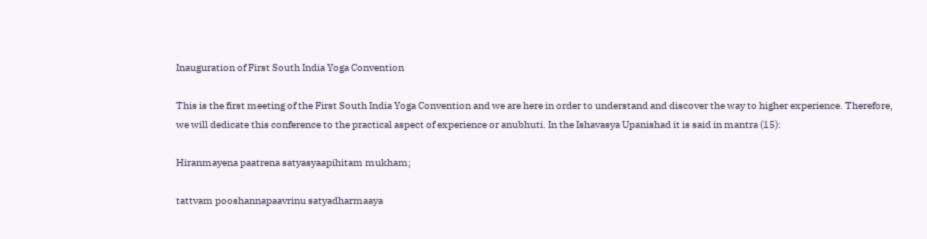Inauguration of First South India Yoga Convention

This is the first meeting of the First South India Yoga Convention and we are here in order to understand and discover the way to higher experience. Therefore, we will dedicate this conference to the practical aspect of experience or anubhuti. In the Ishavasya Upanishad it is said in mantra (15):

Hiranmayena paatrena satyasyaapihitam mukham;

tattvam pooshannapaavrinu satyadharmaaya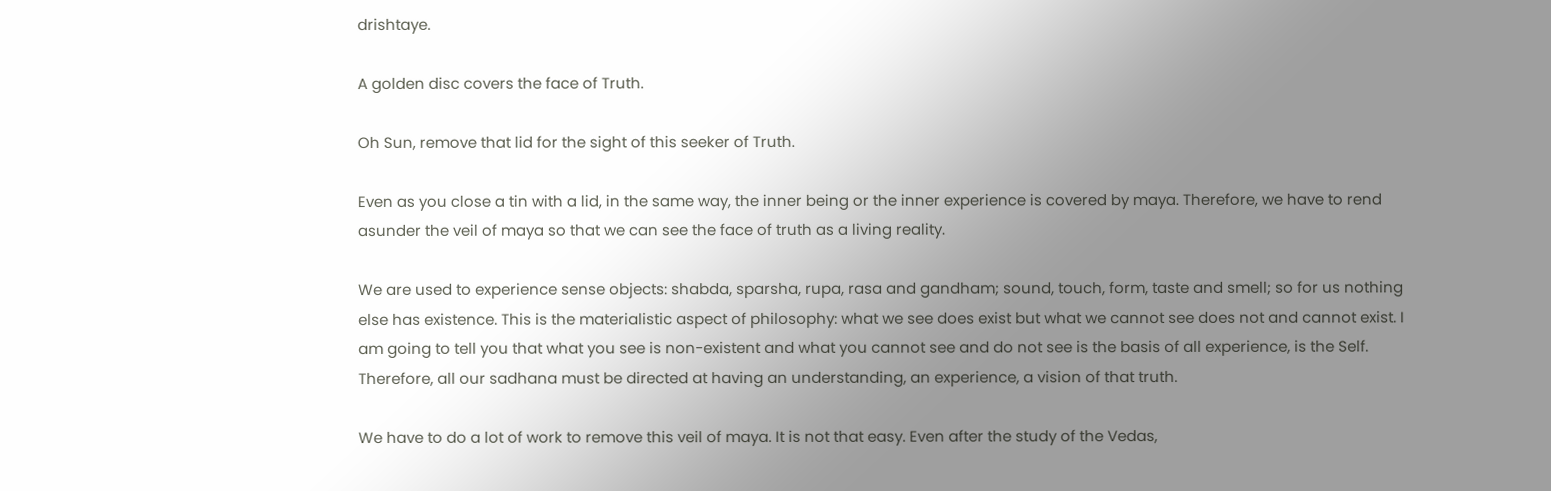drishtaye.

A golden disc covers the face of Truth.

Oh Sun, remove that lid for the sight of this seeker of Truth.

Even as you close a tin with a lid, in the same way, the inner being or the inner experience is covered by maya. Therefore, we have to rend asunder the veil of maya so that we can see the face of truth as a living reality.

We are used to experience sense objects: shabda, sparsha, rupa, rasa and gandham; sound, touch, form, taste and smell; so for us nothing else has existence. This is the materialistic aspect of philosophy: what we see does exist but what we cannot see does not and cannot exist. I am going to tell you that what you see is non-existent and what you cannot see and do not see is the basis of all experience, is the Self. Therefore, all our sadhana must be directed at having an understanding, an experience, a vision of that truth.

We have to do a lot of work to remove this veil of maya. It is not that easy. Even after the study of the Vedas,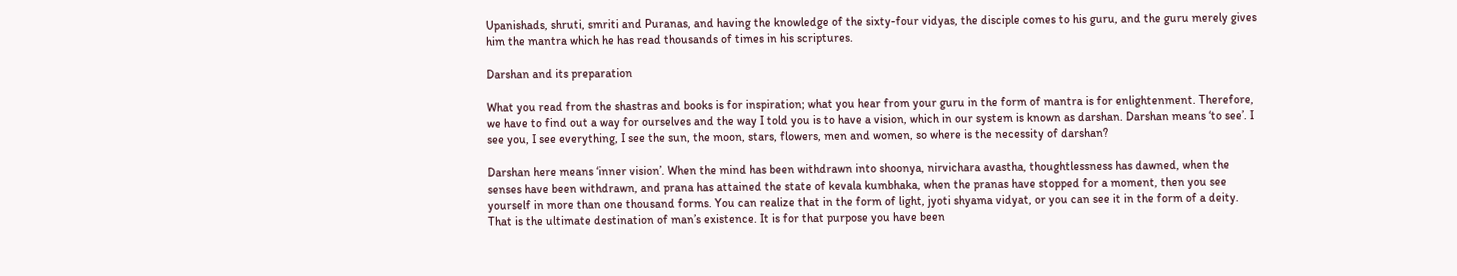Upanishads, shruti, smriti and Puranas, and having the knowledge of the sixty-four vidyas, the disciple comes to his guru, and the guru merely gives him the mantra which he has read thousands of times in his scriptures.

Darshan and its preparation

What you read from the shastras and books is for inspiration; what you hear from your guru in the form of mantra is for enlightenment. Therefore, we have to find out a way for ourselves and the way I told you is to have a vision, which in our system is known as darshan. Darshan means ‘to see’. I see you, I see everything, I see the sun, the moon, stars, flowers, men and women, so where is the necessity of darshan?

Darshan here means ‘inner vision’. When the mind has been withdrawn into shoonya, nirvichara avastha, thoughtlessness has dawned, when the senses have been withdrawn, and prana has attained the state of kevala kumbhaka, when the pranas have stopped for a moment, then you see yourself in more than one thousand forms. You can realize that in the form of light, jyoti shyama vidyat, or you can see it in the form of a deity. That is the ultimate destination of man’s existence. It is for that purpose you have been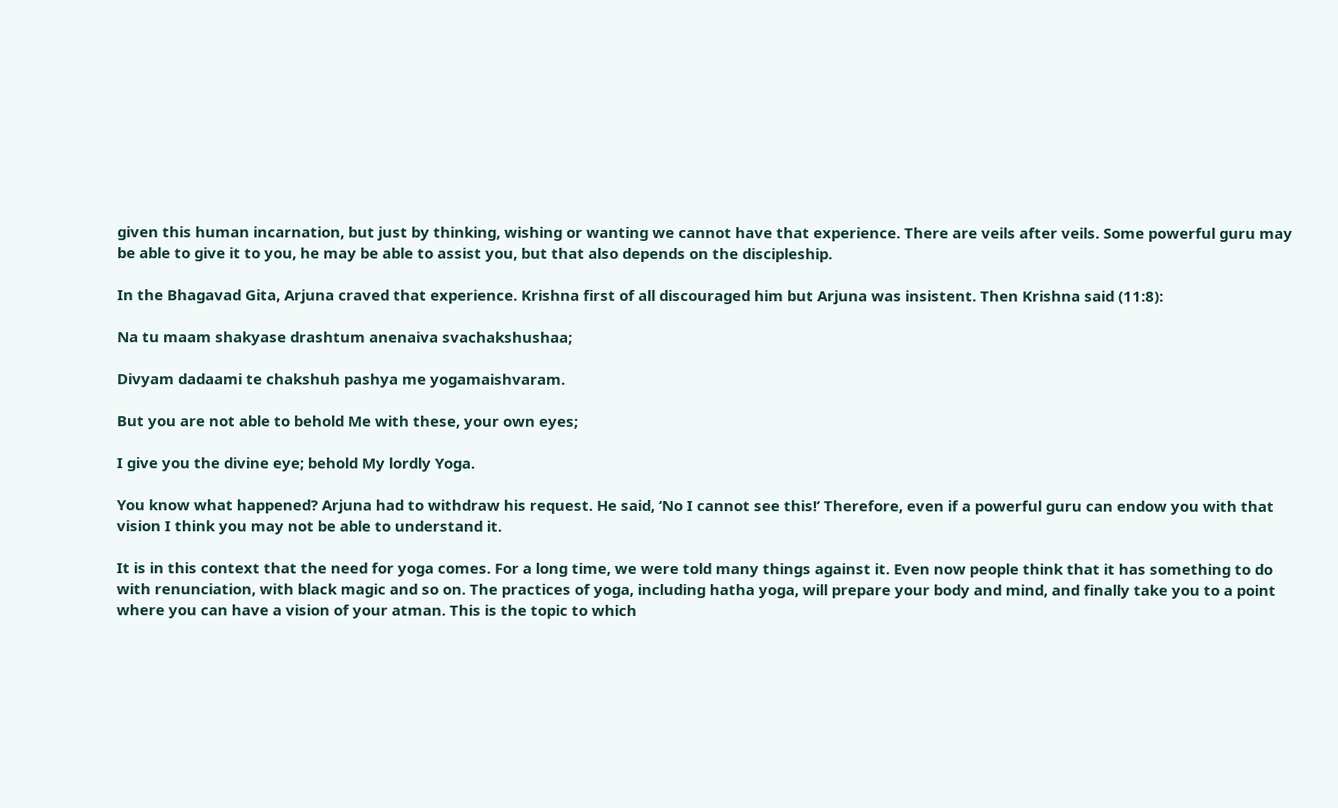given this human incarnation, but just by thinking, wishing or wanting we cannot have that experience. There are veils after veils. Some powerful guru may be able to give it to you, he may be able to assist you, but that also depends on the discipleship.

In the Bhagavad Gita, Arjuna craved that experience. Krishna first of all discouraged him but Arjuna was insistent. Then Krishna said (11:8):

Na tu maam shakyase drashtum anenaiva svachakshushaa;

Divyam dadaami te chakshuh pashya me yogamaishvaram.

But you are not able to behold Me with these, your own eyes;

I give you the divine eye; behold My lordly Yoga.

You know what happened? Arjuna had to withdraw his request. He said, ‘No I cannot see this!’ Therefore, even if a powerful guru can endow you with that vision I think you may not be able to understand it.

It is in this context that the need for yoga comes. For a long time, we were told many things against it. Even now people think that it has something to do with renunciation, with black magic and so on. The practices of yoga, including hatha yoga, will prepare your body and mind, and finally take you to a point where you can have a vision of your atman. This is the topic to which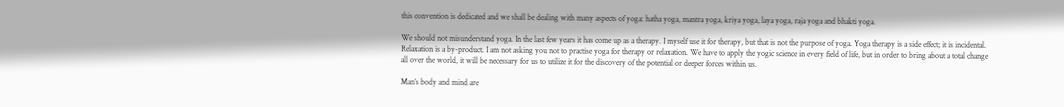this convention is dedicated and we shall be dealing with many aspects of yoga: hatha yoga, mantra yoga, kriya yoga, laya yoga, raja yoga and bhakti yoga.

We should not misunderstand yoga. In the last few years it has come up as a therapy. I myself use it for therapy, but that is not the purpose of yoga. Yoga therapy is a side effect; it is incidental. Relaxation is a by-product. I am not asking you not to practise yoga for therapy or relaxation. We have to apply the yogic science in every field of life, but in order to bring about a total change all over the world, it will be necessary for us to utilize it for the discovery of the potential or deeper forces within us.

Man’s body and mind are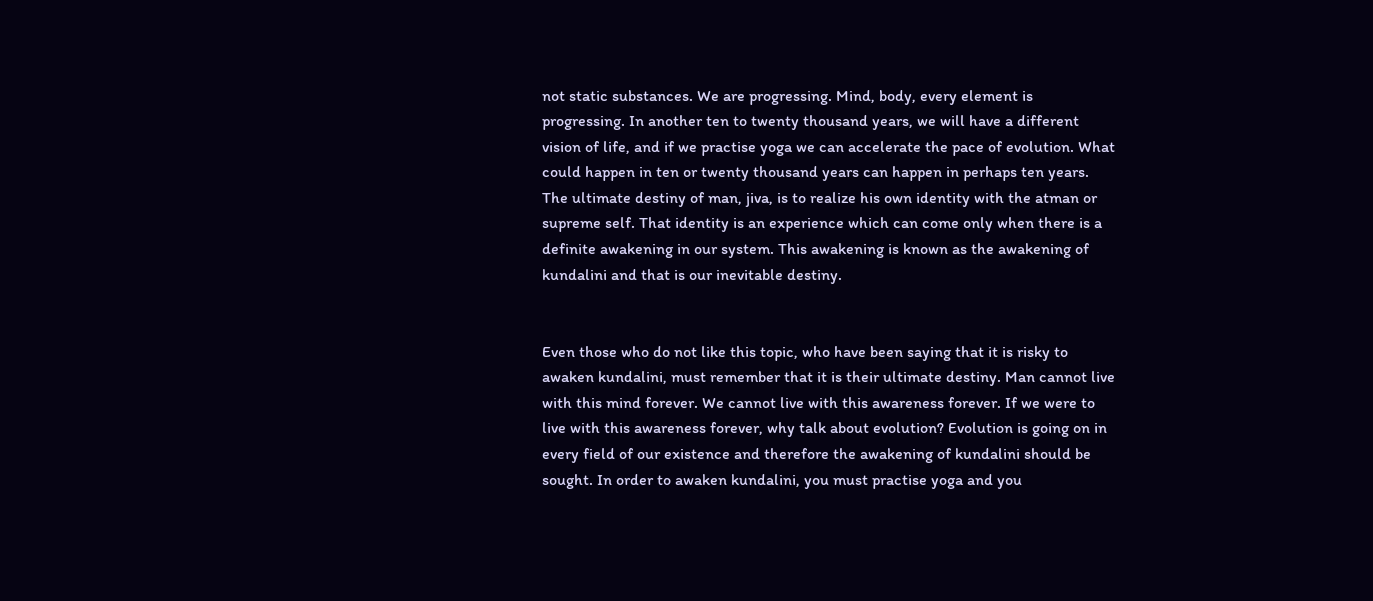not static substances. We are progressing. Mind, body, every element is progressing. In another ten to twenty thousand years, we will have a different vision of life, and if we practise yoga we can accelerate the pace of evolution. What could happen in ten or twenty thousand years can happen in perhaps ten years. The ultimate destiny of man, jiva, is to realize his own identity with the atman or supreme self. That identity is an experience which can come only when there is a definite awakening in our system. This awakening is known as the awakening of kundalini and that is our inevitable destiny.


Even those who do not like this topic, who have been saying that it is risky to awaken kundalini, must remember that it is their ultimate destiny. Man cannot live with this mind forever. We cannot live with this awareness forever. If we were to live with this awareness forever, why talk about evolution? Evolution is going on in every field of our existence and therefore the awakening of kundalini should be sought. In order to awaken kundalini, you must practise yoga and you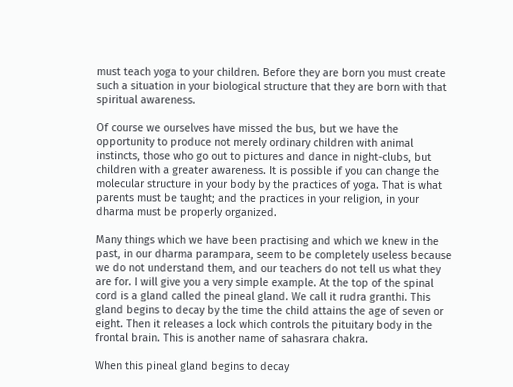must teach yoga to your children. Before they are born you must create such a situation in your biological structure that they are born with that spiritual awareness.

Of course we ourselves have missed the bus, but we have the opportunity to produce not merely ordinary children with animal instincts, those who go out to pictures and dance in night-clubs, but children with a greater awareness. It is possible if you can change the molecular structure in your body by the practices of yoga. That is what parents must be taught; and the practices in your religion, in your dharma must be properly organized.

Many things which we have been practising and which we knew in the past, in our dharma parampara, seem to be completely useless because we do not understand them, and our teachers do not tell us what they are for. I will give you a very simple example. At the top of the spinal cord is a gland called the pineal gland. We call it rudra granthi. This gland begins to decay by the time the child attains the age of seven or eight. Then it releases a lock which controls the pituitary body in the frontal brain. This is another name of sahasrara chakra.

When this pineal gland begins to decay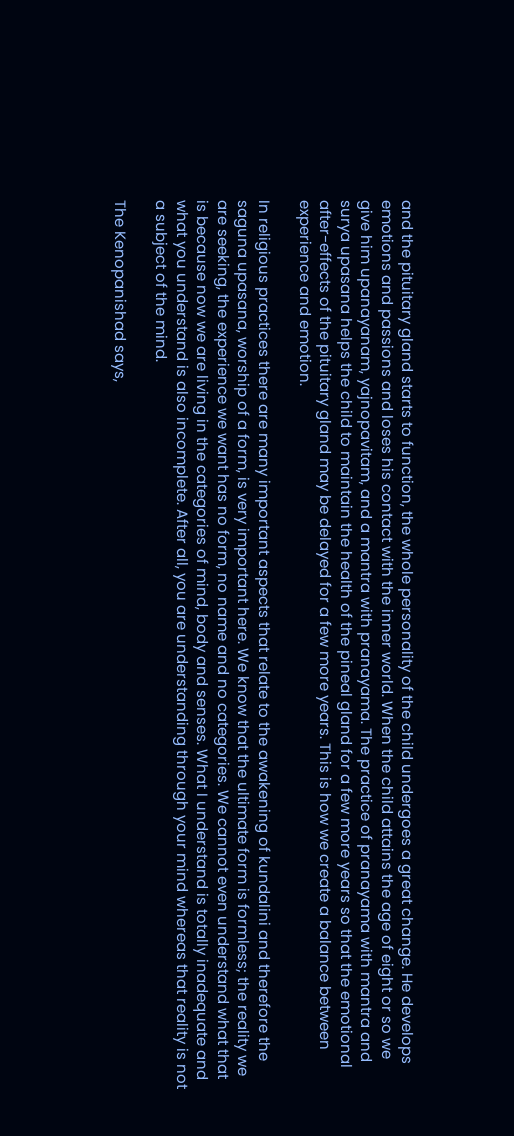and the pituitary gland starts to function, the whole personality of the child undergoes a great change. He develops emotions and passions and loses his contact with the inner world. When the child attains the age of eight or so we give him upanayanam, yajnopavitam, and a mantra with pranayama. The practice of pranayama with mantra and surya upasana helps the child to maintain the health of the pineal gland for a few more years so that the emotional after-effects of the pituitary gland may be delayed for a few more years. This is how we create a balance between experience and emotion.

In religious practices there are many important aspects that relate to the awakening of kundalini and therefore the saguna upasana, worship of a form, is very important here. We know that the ultimate form is formless; the reality we are seeking, the experience we want has no form, no name and no categories. We cannot even understand what that is because now we are living in the categories of mind, body and senses. What I understand is totally inadequate and what you understand is also incomplete. After all, you are understanding through your mind whereas that reality is not a subject of the mind.

The Kenopanishad says,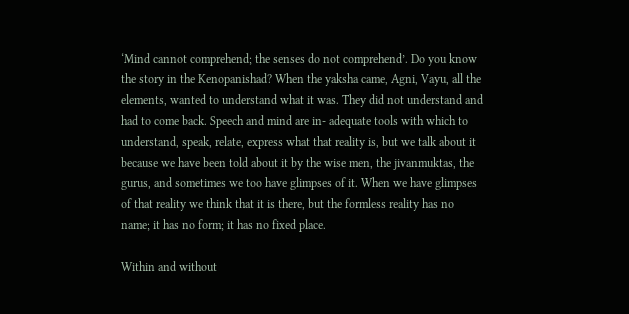‘Mind cannot comprehend; the senses do not comprehend’. Do you know the story in the Kenopanishad? When the yaksha came, Agni, Vayu, all the elements, wanted to understand what it was. They did not understand and had to come back. Speech and mind are in- adequate tools with which to understand, speak, relate, express what that reality is, but we talk about it because we have been told about it by the wise men, the jivanmuktas, the gurus, and sometimes we too have glimpses of it. When we have glimpses of that reality we think that it is there, but the formless reality has no name; it has no form; it has no fixed place.

Within and without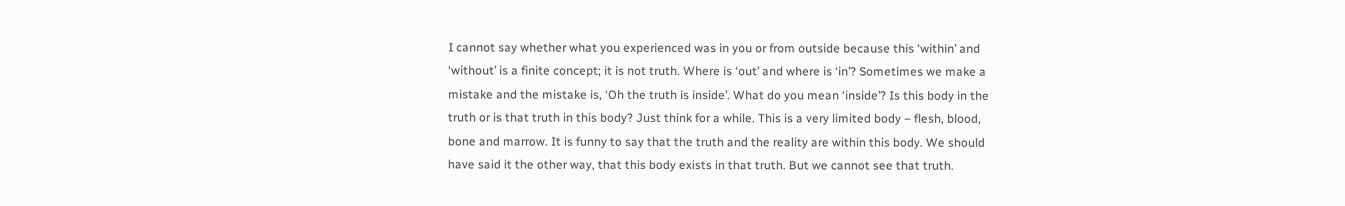I cannot say whether what you experienced was in you or from outside because this ‘within’ and ‘without’ is a finite concept; it is not truth. Where is ‘out’ and where is ‘in’? Sometimes we make a mistake and the mistake is, ‘Oh the truth is inside’. What do you mean ‘inside’? Is this body in the truth or is that truth in this body? Just think for a while. This is a very limited body – flesh, blood, bone and marrow. It is funny to say that the truth and the reality are within this body. We should have said it the other way, that this body exists in that truth. But we cannot see that truth.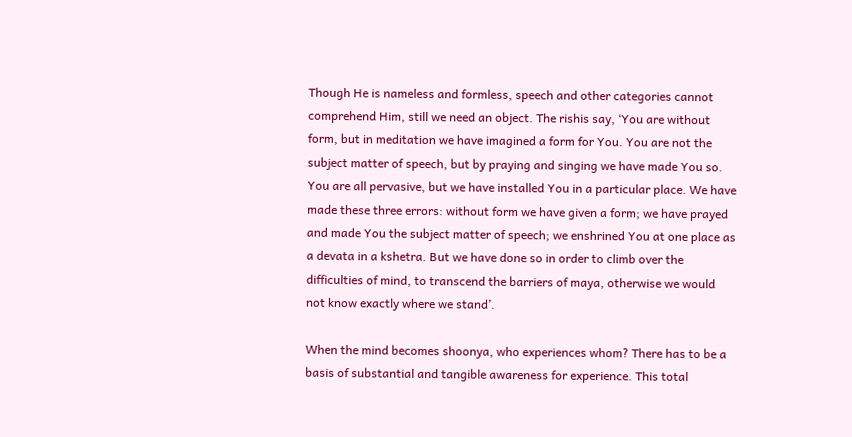Though He is nameless and formless, speech and other categories cannot comprehend Him, still we need an object. The rishis say, ‘You are without form, but in meditation we have imagined a form for You. You are not the subject matter of speech, but by praying and singing we have made You so. You are all pervasive, but we have installed You in a particular place. We have made these three errors: without form we have given a form; we have prayed and made You the subject matter of speech; we enshrined You at one place as a devata in a kshetra. But we have done so in order to climb over the difficulties of mind, to transcend the barriers of maya, otherwise we would not know exactly where we stand’.

When the mind becomes shoonya, who experiences whom? There has to be a basis of substantial and tangible awareness for experience. This total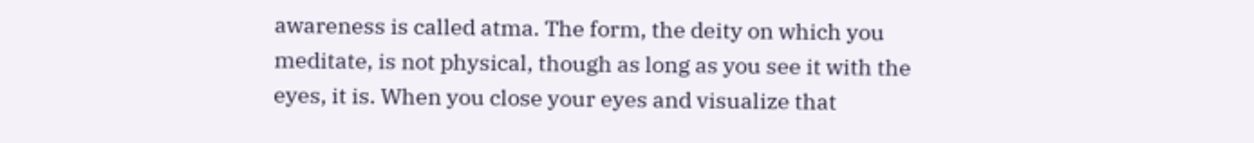awareness is called atma. The form, the deity on which you meditate, is not physical, though as long as you see it with the eyes, it is. When you close your eyes and visualize that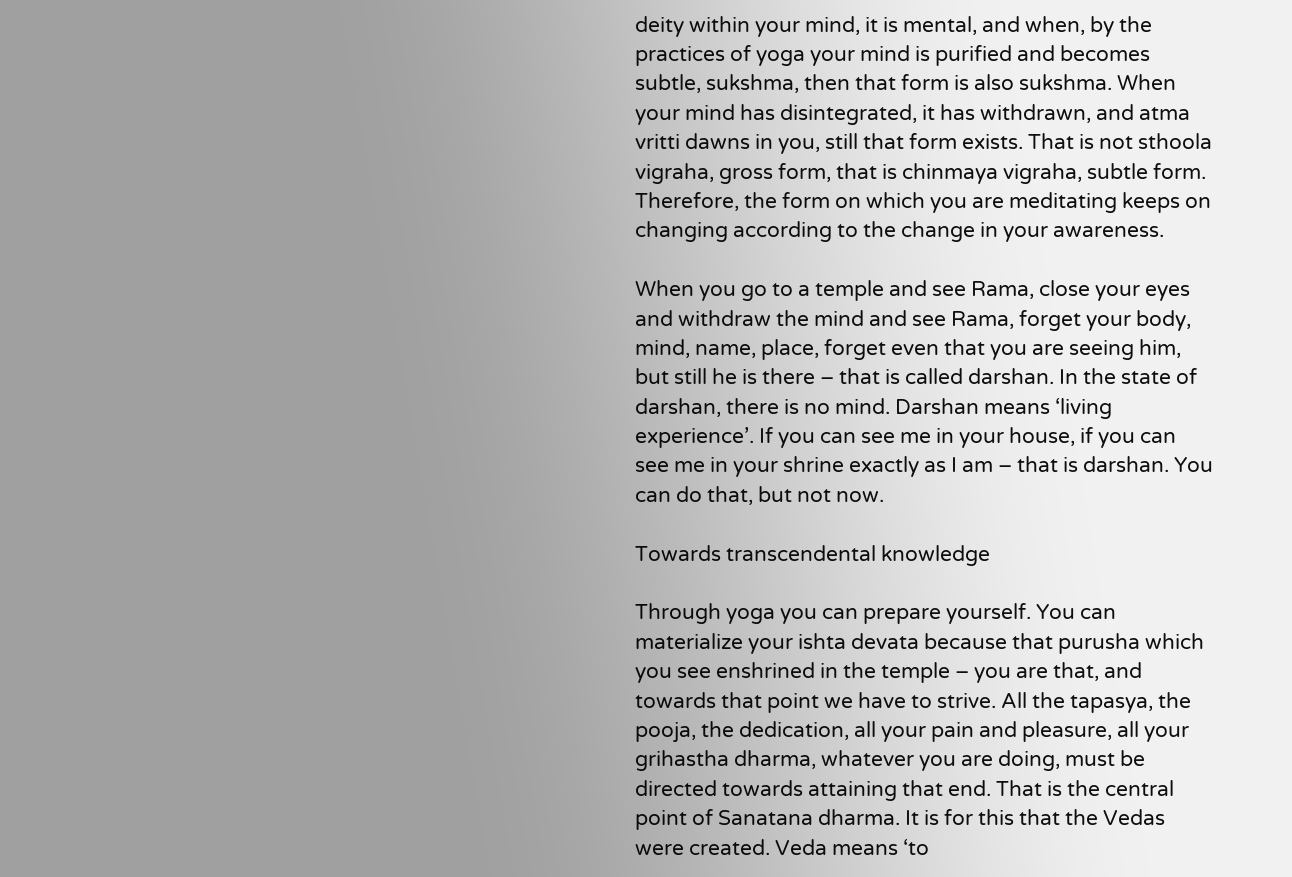deity within your mind, it is mental, and when, by the practices of yoga your mind is purified and becomes subtle, sukshma, then that form is also sukshma. When your mind has disintegrated, it has withdrawn, and atma vritti dawns in you, still that form exists. That is not sthoola vigraha, gross form, that is chinmaya vigraha, subtle form. Therefore, the form on which you are meditating keeps on changing according to the change in your awareness.

When you go to a temple and see Rama, close your eyes and withdraw the mind and see Rama, forget your body, mind, name, place, forget even that you are seeing him, but still he is there – that is called darshan. In the state of darshan, there is no mind. Darshan means ‘living experience’. If you can see me in your house, if you can see me in your shrine exactly as I am – that is darshan. You can do that, but not now.

Towards transcendental knowledge

Through yoga you can prepare yourself. You can materialize your ishta devata because that purusha which you see enshrined in the temple – you are that, and towards that point we have to strive. All the tapasya, the pooja, the dedication, all your pain and pleasure, all your grihastha dharma, whatever you are doing, must be directed towards attaining that end. That is the central point of Sanatana dharma. It is for this that the Vedas were created. Veda means ‘to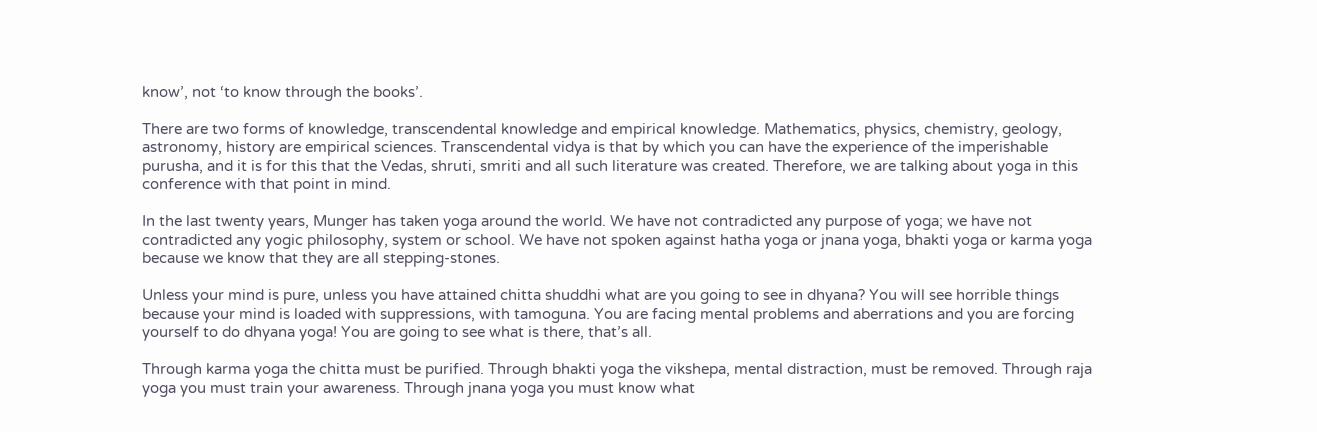know’, not ‘to know through the books’.

There are two forms of knowledge, transcendental knowledge and empirical knowledge. Mathematics, physics, chemistry, geology, astronomy, history are empirical sciences. Transcendental vidya is that by which you can have the experience of the imperishable purusha, and it is for this that the Vedas, shruti, smriti and all such literature was created. Therefore, we are talking about yoga in this conference with that point in mind.

In the last twenty years, Munger has taken yoga around the world. We have not contradicted any purpose of yoga; we have not contradicted any yogic philosophy, system or school. We have not spoken against hatha yoga or jnana yoga, bhakti yoga or karma yoga because we know that they are all stepping-stones.

Unless your mind is pure, unless you have attained chitta shuddhi what are you going to see in dhyana? You will see horrible things because your mind is loaded with suppressions, with tamoguna. You are facing mental problems and aberrations and you are forcing yourself to do dhyana yoga! You are going to see what is there, that’s all.

Through karma yoga the chitta must be purified. Through bhakti yoga the vikshepa, mental distraction, must be removed. Through raja yoga you must train your awareness. Through jnana yoga you must know what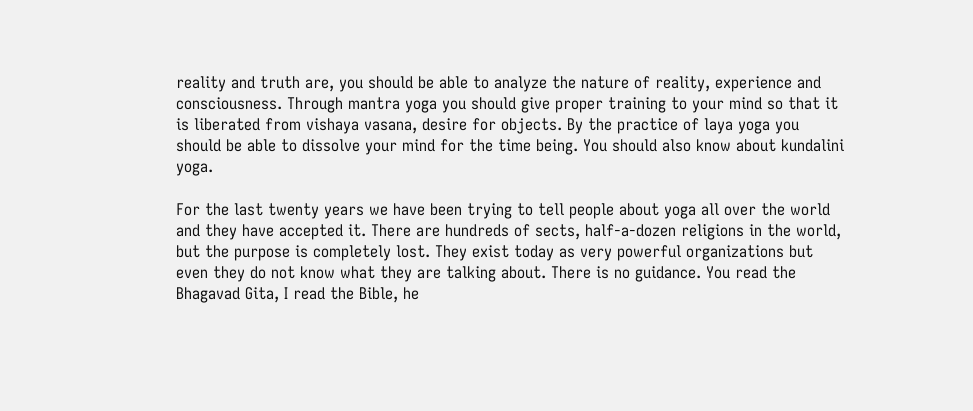reality and truth are, you should be able to analyze the nature of reality, experience and consciousness. Through mantra yoga you should give proper training to your mind so that it is liberated from vishaya vasana, desire for objects. By the practice of laya yoga you should be able to dissolve your mind for the time being. You should also know about kundalini yoga.

For the last twenty years we have been trying to tell people about yoga all over the world and they have accepted it. There are hundreds of sects, half-a-dozen religions in the world, but the purpose is completely lost. They exist today as very powerful organizations but even they do not know what they are talking about. There is no guidance. You read the Bhagavad Gita, I read the Bible, he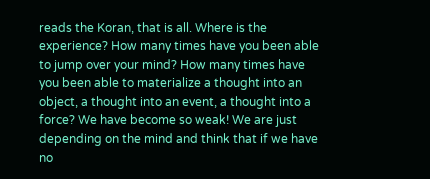reads the Koran, that is all. Where is the experience? How many times have you been able to jump over your mind? How many times have you been able to materialize a thought into an object, a thought into an event, a thought into a force? We have become so weak! We are just depending on the mind and think that if we have no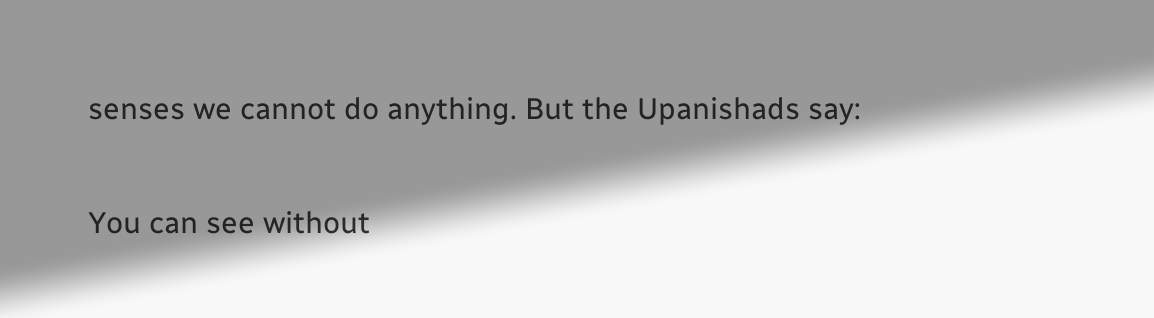senses we cannot do anything. But the Upanishads say:

You can see without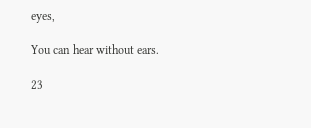eyes,

You can hear without ears.

23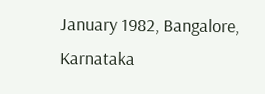January 1982, Bangalore, Karnataka